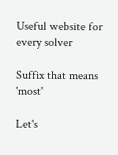Useful website for every solver

Suffix that means 'most'

Let's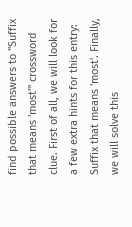find possible answers to "Suffix that means 'most'" crossword clue. First of all, we will look for a few extra hints for this entry: Suffix that means 'most'. Finally, we will solve this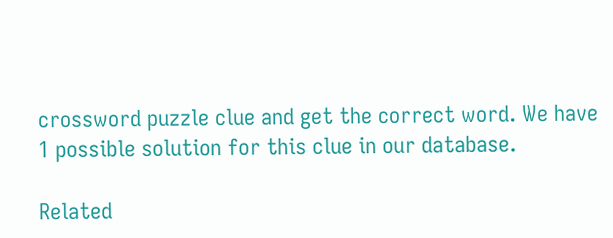crossword puzzle clue and get the correct word. We have 1 possible solution for this clue in our database.

Related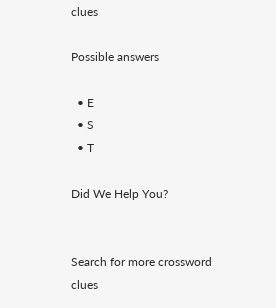clues

Possible answers

  • E
  • S
  • T

Did We Help You?


Search for more crossword clues